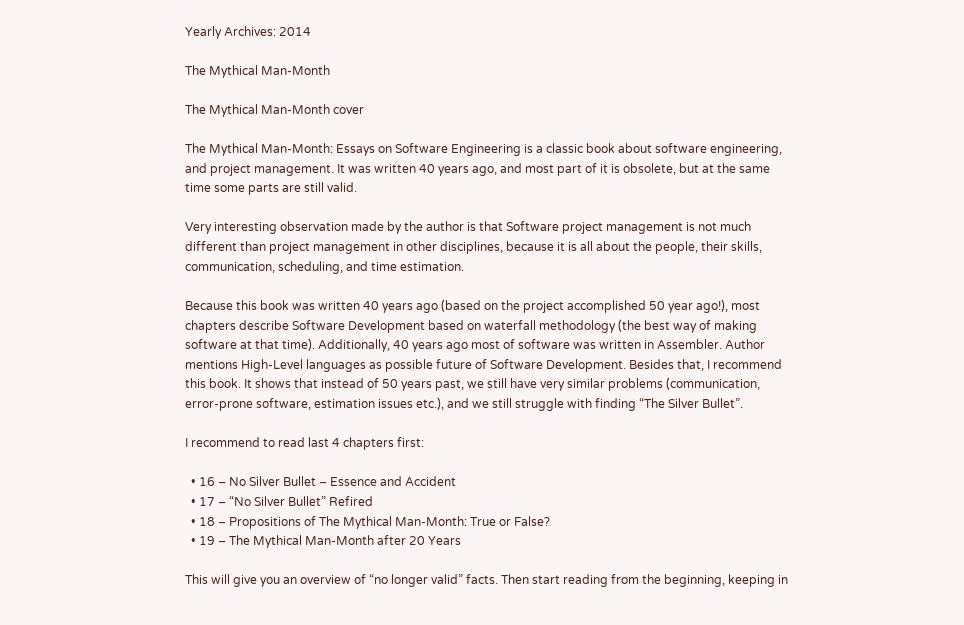Yearly Archives: 2014

The Mythical Man-Month

The Mythical Man-Month cover

The Mythical Man-Month: Essays on Software Engineering is a classic book about software engineering, and project management. It was written 40 years ago, and most part of it is obsolete, but at the same time some parts are still valid.

Very interesting observation made by the author is that Software project management is not much different than project management in other disciplines, because it is all about the people, their skills, communication, scheduling, and time estimation.

Because this book was written 40 years ago (based on the project accomplished 50 year ago!), most chapters describe Software Development based on waterfall methodology (the best way of making software at that time). Additionally, 40 years ago most of software was written in Assembler. Author mentions High-Level languages as possible future of Software Development. Besides that, I recommend this book. It shows that instead of 50 years past, we still have very similar problems (communication, error-prone software, estimation issues etc.), and we still struggle with finding “The Silver Bullet”.

I recommend to read last 4 chapters first:

  • 16 – No Silver Bullet – Essence and Accident
  • 17 – “No Silver Bullet” Refired
  • 18 – Propositions of The Mythical Man-Month: True or False?
  • 19 – The Mythical Man-Month after 20 Years

This will give you an overview of “no longer valid” facts. Then start reading from the beginning, keeping in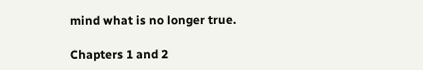mind what is no longer true.

Chapters 1 and 2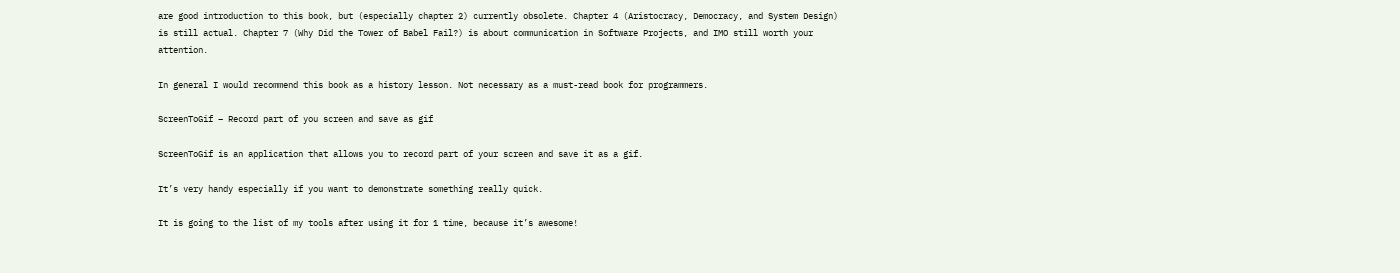are good introduction to this book, but (especially chapter 2) currently obsolete. Chapter 4 (Aristocracy, Democracy, and System Design) is still actual. Chapter 7 (Why Did the Tower of Babel Fail?) is about communication in Software Projects, and IMO still worth your attention.

In general I would recommend this book as a history lesson. Not necessary as a must-read book for programmers.

ScreenToGif – Record part of you screen and save as gif

ScreenToGif is an application that allows you to record part of your screen and save it as a gif.

It’s very handy especially if you want to demonstrate something really quick.

It is going to the list of my tools after using it for 1 time, because it’s awesome!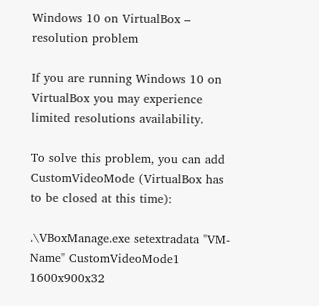Windows 10 on VirtualBox – resolution problem

If you are running Windows 10 on VirtualBox you may experience limited resolutions availability.

To solve this problem, you can add CustomVideoMode (VirtualBox has to be closed at this time):

.\VBoxManage.exe setextradata "VM-Name" CustomVideoMode1 1600x900x32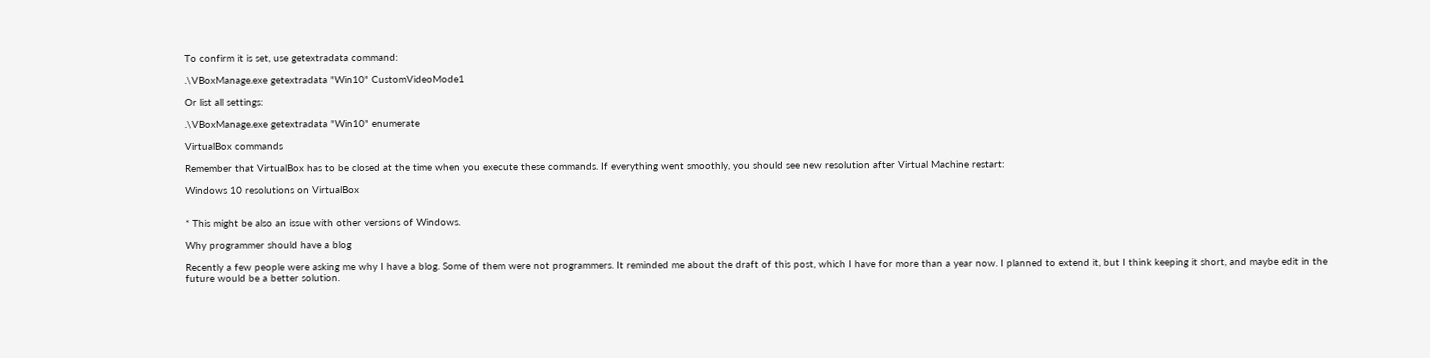To confirm it is set, use getextradata command:

.\VBoxManage.exe getextradata "Win10" CustomVideoMode1

Or list all settings:

.\VBoxManage.exe getextradata "Win10" enumerate

VirtualBox commands

Remember that VirtualBox has to be closed at the time when you execute these commands. If everything went smoothly, you should see new resolution after Virtual Machine restart:

Windows 10 resolutions on VirtualBox


* This might be also an issue with other versions of Windows.

Why programmer should have a blog

Recently a few people were asking me why I have a blog. Some of them were not programmers. It reminded me about the draft of this post, which I have for more than a year now. I planned to extend it, but I think keeping it short, and maybe edit in the future would be a better solution.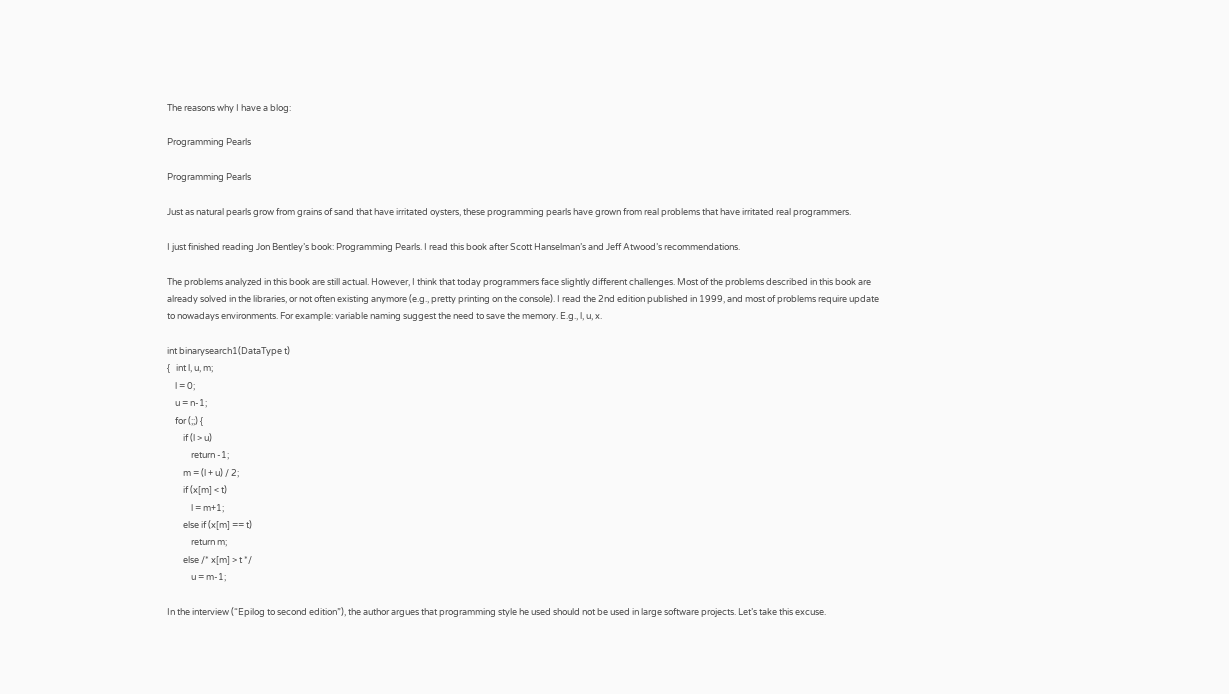The reasons why I have a blog:

Programming Pearls

Programming Pearls

Just as natural pearls grow from grains of sand that have irritated oysters, these programming pearls have grown from real problems that have irritated real programmers.

I just finished reading Jon Bentley’s book: Programming Pearls. I read this book after Scott Hanselman’s and Jeff Atwood’s recommendations.

The problems analyzed in this book are still actual. However, I think that today programmers face slightly different challenges. Most of the problems described in this book are already solved in the libraries, or not often existing anymore (e.g., pretty printing on the console). I read the 2nd edition published in 1999, and most of problems require update to nowadays environments. For example: variable naming suggest the need to save the memory. E.g., l, u, x.

int binarysearch1(DataType t)
{   int l, u, m;
    l = 0;
    u = n-1;
    for (;;) {
        if (l > u)
            return -1;
        m = (l + u) / 2;
        if (x[m] < t)
            l = m+1;
        else if (x[m] == t)
            return m;
        else /* x[m] > t */
            u = m-1;

In the interview (“Epilog to second edition”), the author argues that programming style he used should not be used in large software projects. Let’s take this excuse.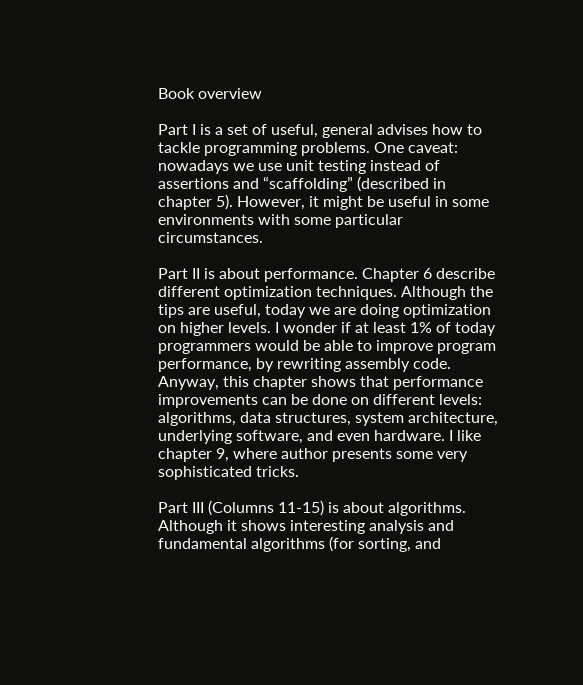Book overview

Part I is a set of useful, general advises how to tackle programming problems. One caveat: nowadays we use unit testing instead of assertions and “scaffolding” (described in chapter 5). However, it might be useful in some environments with some particular circumstances.

Part II is about performance. Chapter 6 describe different optimization techniques. Although the tips are useful, today we are doing optimization on higher levels. I wonder if at least 1% of today programmers would be able to improve program performance, by rewriting assembly code. Anyway, this chapter shows that performance improvements can be done on different levels: algorithms, data structures, system architecture, underlying software, and even hardware. I like chapter 9, where author presents some very sophisticated tricks.

Part III (Columns 11-15) is about algorithms. Although it shows interesting analysis and fundamental algorithms (for sorting, and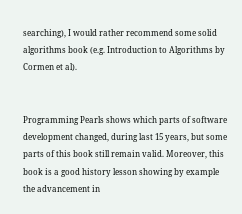searching), I would rather recommend some solid algorithms book (e.g. Introduction to Algorithms by Cormen et al).


Programming Pearls shows which parts of software development changed, during last 15 years, but some parts of this book still remain valid. Moreover, this book is a good history lesson showing by example the advancement in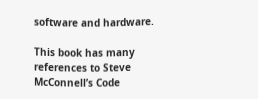software and hardware.

This book has many references to Steve McConnell’s Code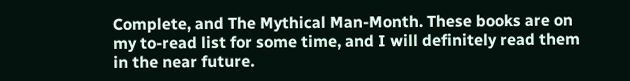Complete, and The Mythical Man-Month. These books are on my to-read list for some time, and I will definitely read them in the near future.